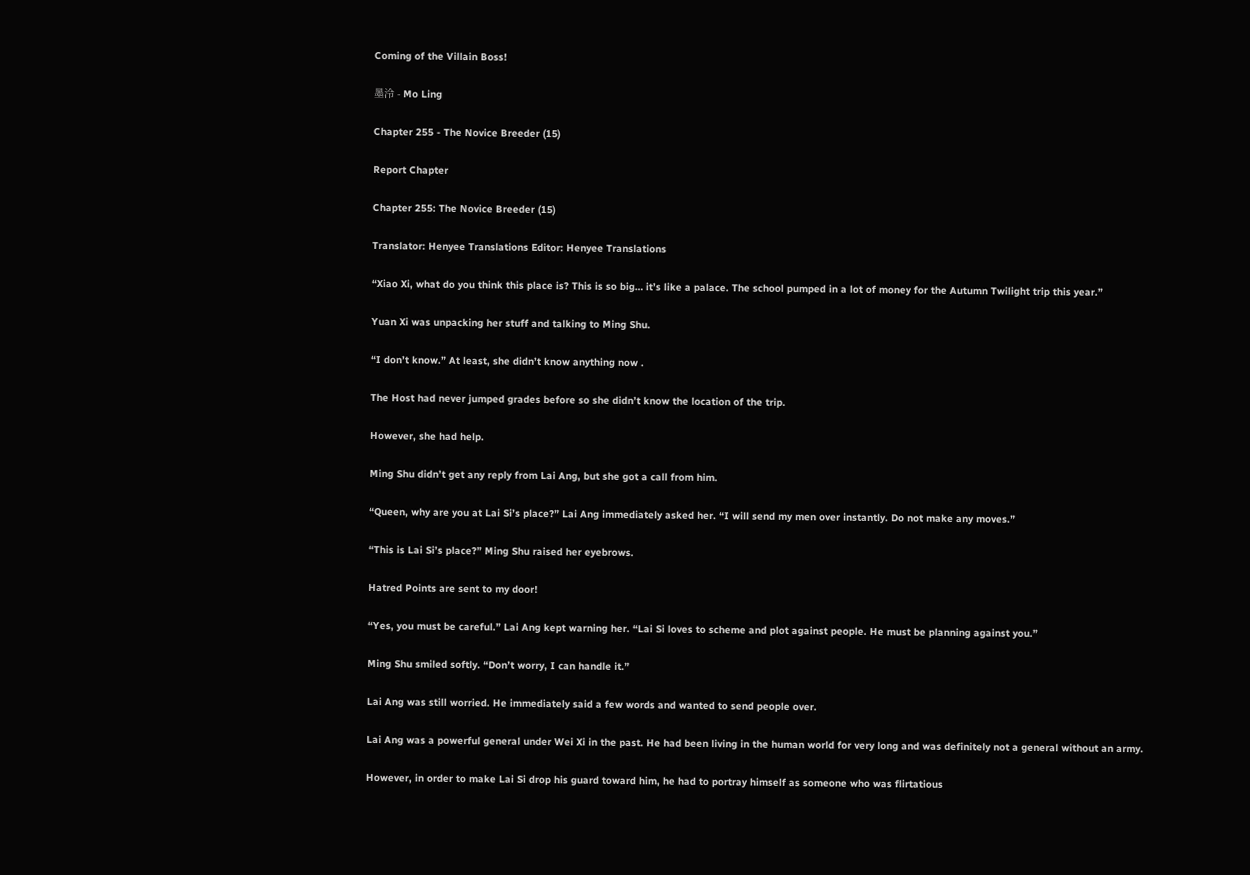Coming of the Villain Boss!

墨泠 - Mo Ling

Chapter 255 - The Novice Breeder (15)

Report Chapter

Chapter 255: The Novice Breeder (15)

Translator: Henyee Translations Editor: Henyee Translations

“Xiao Xi, what do you think this place is? This is so big… it’s like a palace. The school pumped in a lot of money for the Autumn Twilight trip this year.”

Yuan Xi was unpacking her stuff and talking to Ming Shu.

“I don’t know.” At least, she didn’t know anything now .

The Host had never jumped grades before so she didn’t know the location of the trip.

However, she had help.

Ming Shu didn’t get any reply from Lai Ang, but she got a call from him.

“Queen, why are you at Lai Si’s place?” Lai Ang immediately asked her. “I will send my men over instantly. Do not make any moves.”

“This is Lai Si’s place?” Ming Shu raised her eyebrows.

Hatred Points are sent to my door!

“Yes, you must be careful.” Lai Ang kept warning her. “Lai Si loves to scheme and plot against people. He must be planning against you.”

Ming Shu smiled softly. “Don’t worry, I can handle it.”

Lai Ang was still worried. He immediately said a few words and wanted to send people over.

Lai Ang was a powerful general under Wei Xi in the past. He had been living in the human world for very long and was definitely not a general without an army.

However, in order to make Lai Si drop his guard toward him, he had to portray himself as someone who was flirtatious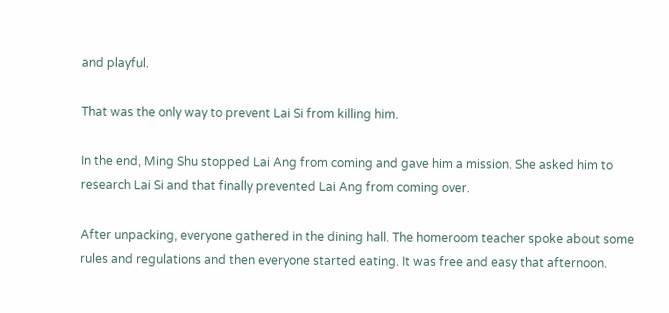and playful.

That was the only way to prevent Lai Si from killing him.

In the end, Ming Shu stopped Lai Ang from coming and gave him a mission. She asked him to research Lai Si and that finally prevented Lai Ang from coming over.

After unpacking, everyone gathered in the dining hall. The homeroom teacher spoke about some rules and regulations and then everyone started eating. It was free and easy that afternoon.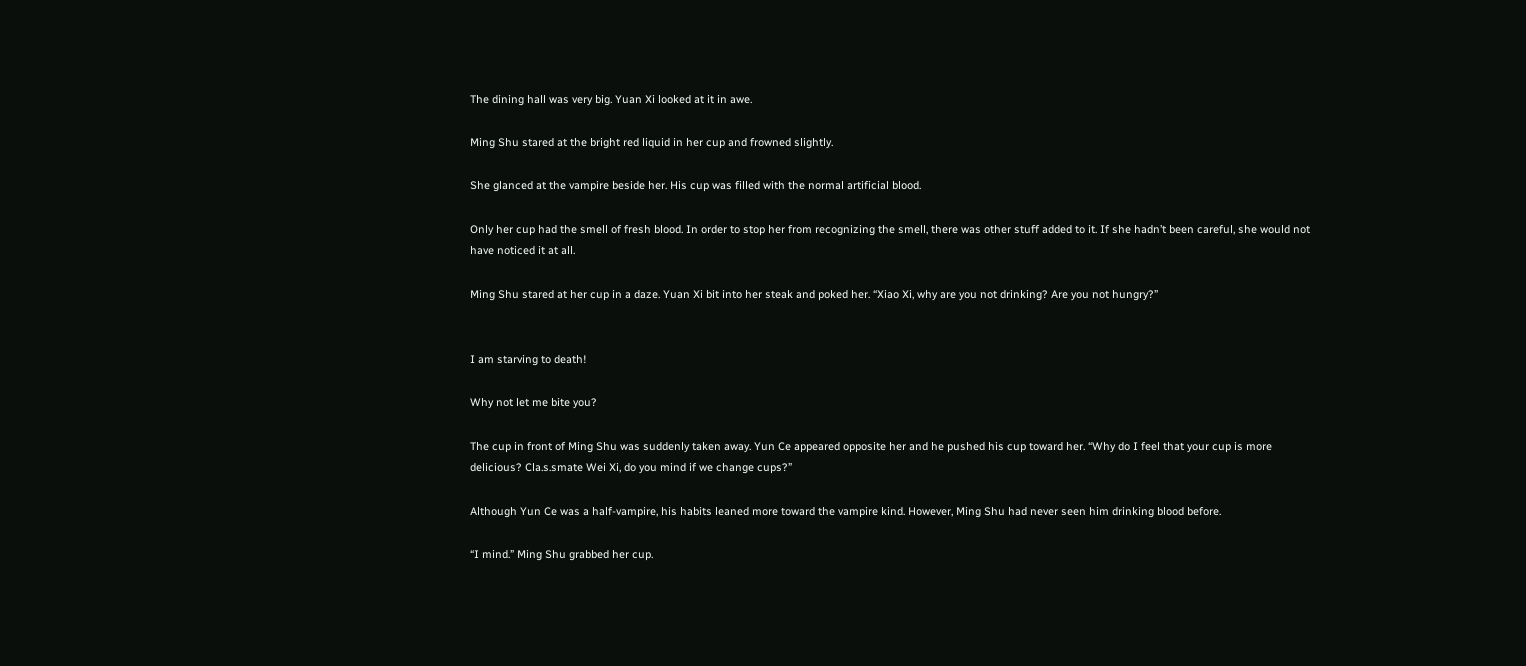The dining hall was very big. Yuan Xi looked at it in awe.

Ming Shu stared at the bright red liquid in her cup and frowned slightly.

She glanced at the vampire beside her. His cup was filled with the normal artificial blood.

Only her cup had the smell of fresh blood. In order to stop her from recognizing the smell, there was other stuff added to it. If she hadn’t been careful, she would not have noticed it at all.

Ming Shu stared at her cup in a daze. Yuan Xi bit into her steak and poked her. “Xiao Xi, why are you not drinking? Are you not hungry?”


I am starving to death!

Why not let me bite you?

The cup in front of Ming Shu was suddenly taken away. Yun Ce appeared opposite her and he pushed his cup toward her. “Why do I feel that your cup is more delicious? Cla.s.smate Wei Xi, do you mind if we change cups?”

Although Yun Ce was a half-vampire, his habits leaned more toward the vampire kind. However, Ming Shu had never seen him drinking blood before.

“I mind.” Ming Shu grabbed her cup.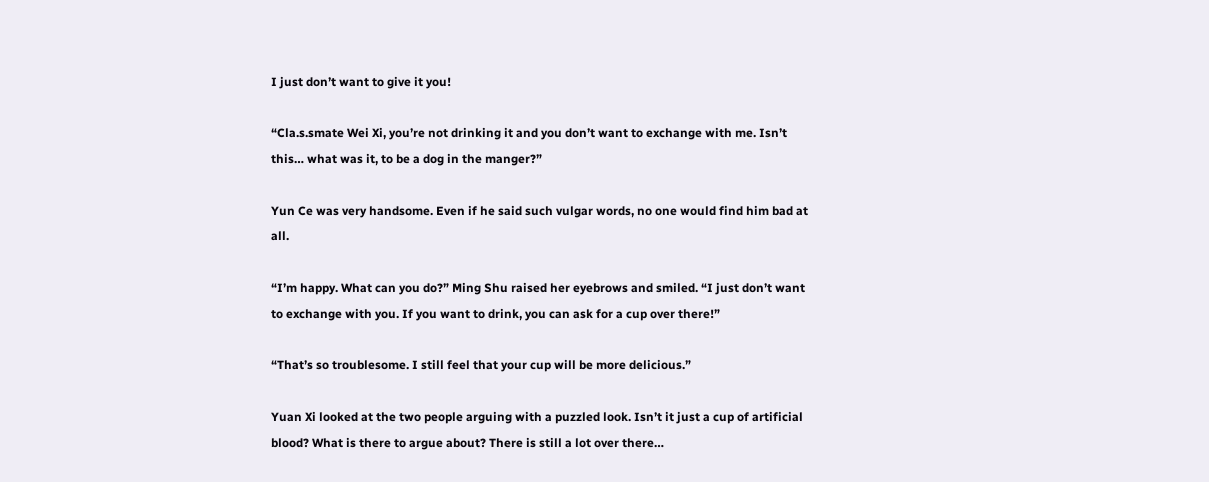I just don’t want to give it you!

“Cla.s.smate Wei Xi, you’re not drinking it and you don’t want to exchange with me. Isn’t this… what was it, to be a dog in the manger?”

Yun Ce was very handsome. Even if he said such vulgar words, no one would find him bad at all.

“I’m happy. What can you do?” Ming Shu raised her eyebrows and smiled. “I just don’t want to exchange with you. If you want to drink, you can ask for a cup over there!”

“That’s so troublesome. I still feel that your cup will be more delicious.”

Yuan Xi looked at the two people arguing with a puzzled look. Isn’t it just a cup of artificial blood? What is there to argue about? There is still a lot over there…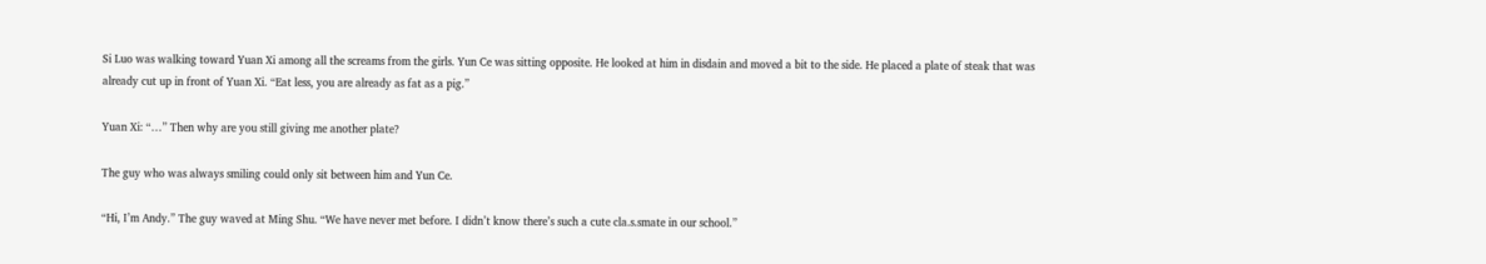Si Luo was walking toward Yuan Xi among all the screams from the girls. Yun Ce was sitting opposite. He looked at him in disdain and moved a bit to the side. He placed a plate of steak that was already cut up in front of Yuan Xi. “Eat less, you are already as fat as a pig.”

Yuan Xi: “…” Then why are you still giving me another plate?

The guy who was always smiling could only sit between him and Yun Ce.

“Hi, I’m Andy.” The guy waved at Ming Shu. “We have never met before. I didn’t know there’s such a cute cla.s.smate in our school.”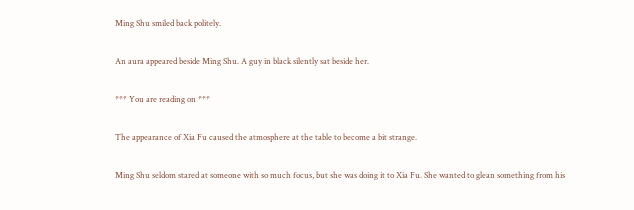Ming Shu smiled back politely.

An aura appeared beside Ming Shu. A guy in black silently sat beside her.

*** You are reading on ***

The appearance of Xia Fu caused the atmosphere at the table to become a bit strange.

Ming Shu seldom stared at someone with so much focus, but she was doing it to Xia Fu. She wanted to glean something from his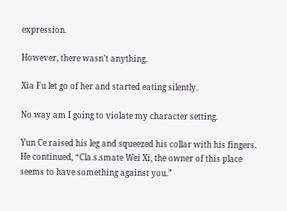expression.

However, there wasn’t anything.

Xia Fu let go of her and started eating silently.

No way am I going to violate my character setting.

Yun Ce raised his leg and squeezed his collar with his fingers. He continued, “Cla.s.smate Wei Xi, the owner of this place seems to have something against you.”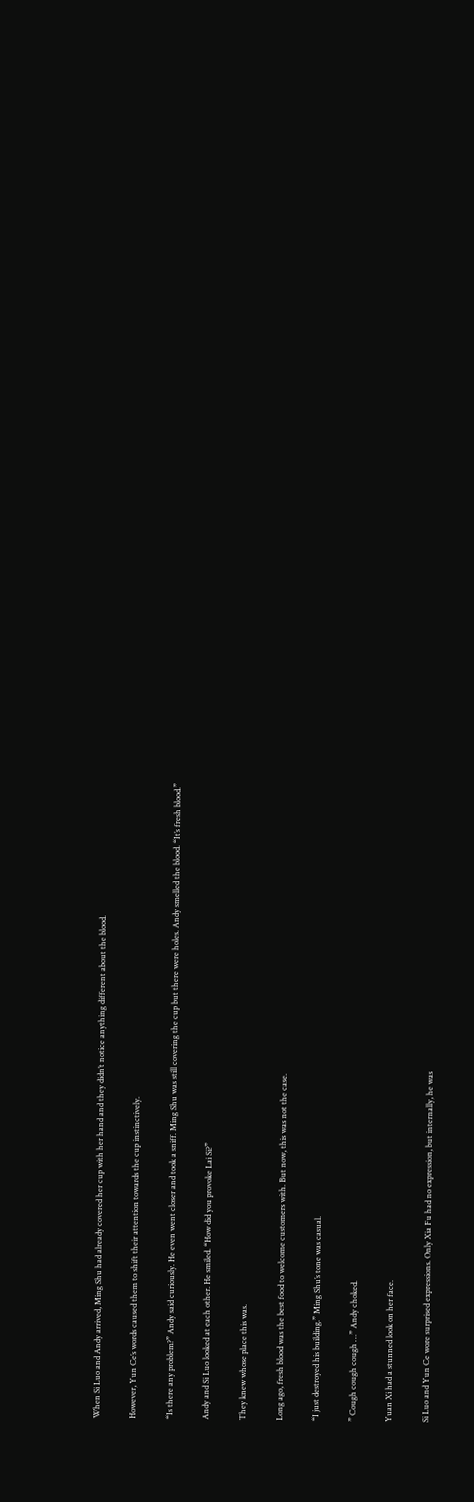When Si Luo and Andy arrived, Ming Shu had already covered her cup with her hand and they didn’t notice anything different about the blood.

However, Yun Ce’s words caused them to shift their attention towards the cup instinctively.

“Is there any problem?” Andy said curiously. He even went closer and took a sniff. Ming Shu was still covering the cup but there were holes. Andy smelled the blood. “It’s fresh blood.”

Andy and Si Luo looked at each other. He smiled. “How did you provoke Lai Si?”

They knew whose place this was.

Long ago, fresh blood was the best food to welcome customers with. But now, this was not the case.

“I just destroyed his building.” Ming Shu’s tone was casual.

” Cough cough cough …” Andy choked.

Yuan Xi had a stunned look on her face.

Si Luo and Yun Ce wore surprised expressions. Only Xia Fu had no expression, but internally, he was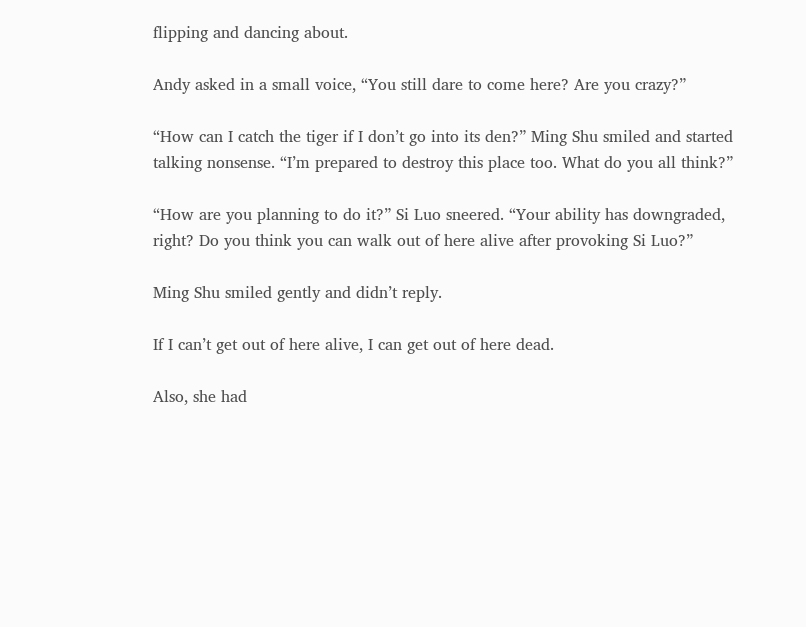flipping and dancing about.

Andy asked in a small voice, “You still dare to come here? Are you crazy?”

“How can I catch the tiger if I don’t go into its den?” Ming Shu smiled and started talking nonsense. “I’m prepared to destroy this place too. What do you all think?”

“How are you planning to do it?” Si Luo sneered. “Your ability has downgraded, right? Do you think you can walk out of here alive after provoking Si Luo?”

Ming Shu smiled gently and didn’t reply.

If I can’t get out of here alive, I can get out of here dead.

Also, she had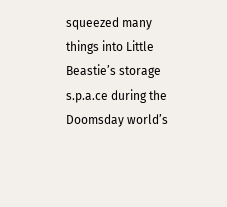squeezed many things into Little Beastie’s storage s.p.a.ce during the Doomsday world’s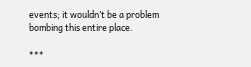events; it wouldn’t be a problem bombing this entire place.

***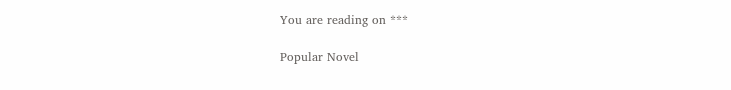You are reading on ***

Popular Novel